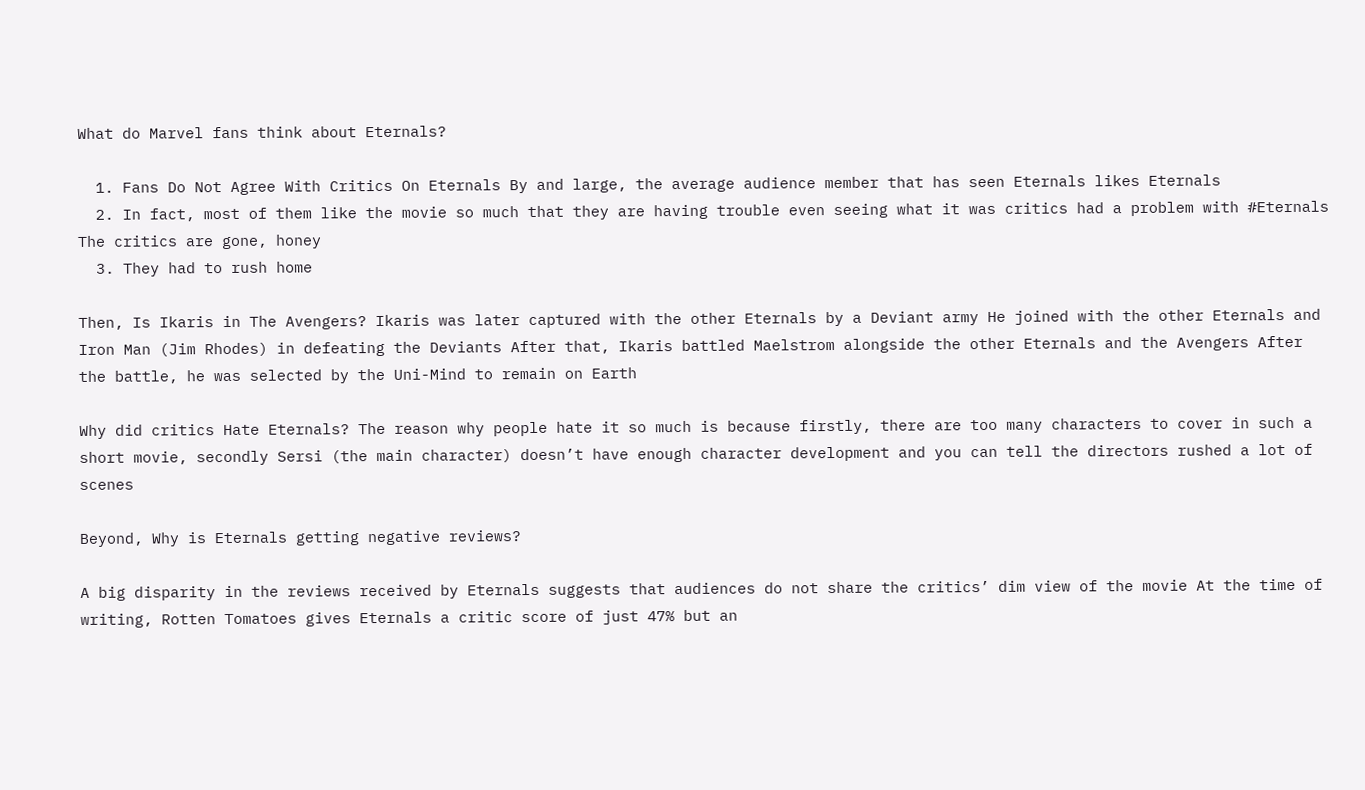What do Marvel fans think about Eternals?

  1. Fans Do Not Agree With Critics On Eternals By and large, the average audience member that has seen Eternals likes Eternals
  2. In fact, most of them like the movie so much that they are having trouble even seeing what it was critics had a problem with #Eternals The critics are gone, honey
  3. They had to rush home

Then, Is Ikaris in The Avengers? Ikaris was later captured with the other Eternals by a Deviant army He joined with the other Eternals and Iron Man (Jim Rhodes) in defeating the Deviants After that, Ikaris battled Maelstrom alongside the other Eternals and the Avengers After the battle, he was selected by the Uni-Mind to remain on Earth

Why did critics Hate Eternals? The reason why people hate it so much is because firstly, there are too many characters to cover in such a short movie, secondly Sersi (the main character) doesn’t have enough character development and you can tell the directors rushed a lot of scenes

Beyond, Why is Eternals getting negative reviews?

A big disparity in the reviews received by Eternals suggests that audiences do not share the critics’ dim view of the movie At the time of writing, Rotten Tomatoes gives Eternals a critic score of just 47% but an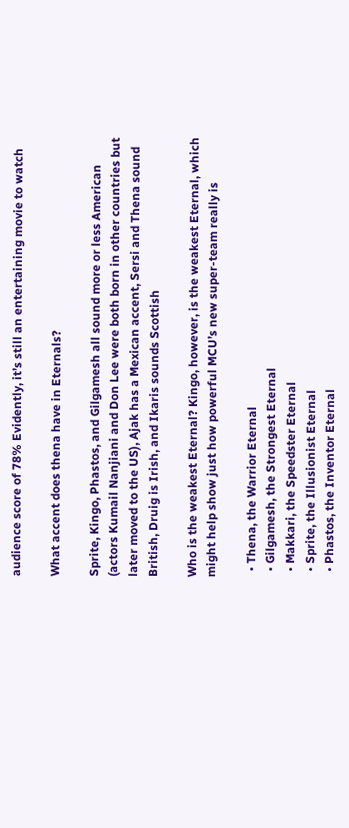audience score of 78% Evidently, it’s still an entertaining movie to watch

What accent does thena have in Eternals?

Sprite, Kingo, Phastos, and Gilgamesh all sound more or less American (actors Kumail Nanjiani and Don Lee were both born in other countries but later moved to the US), Ajak has a Mexican accent, Sersi and Thena sound British, Druig is Irish, and Ikaris sounds Scottish

Who is the weakest Eternal? Kingo, however, is the weakest Eternal, which might help show just how powerful MCU’s new super-team really is

  • Thena, the Warrior Eternal
  • Gilgamesh, the Strongest Eternal
  • Makkari, the Speedster Eternal
  • Sprite, the Illusionist Eternal
  • Phastos, the Inventor Eternal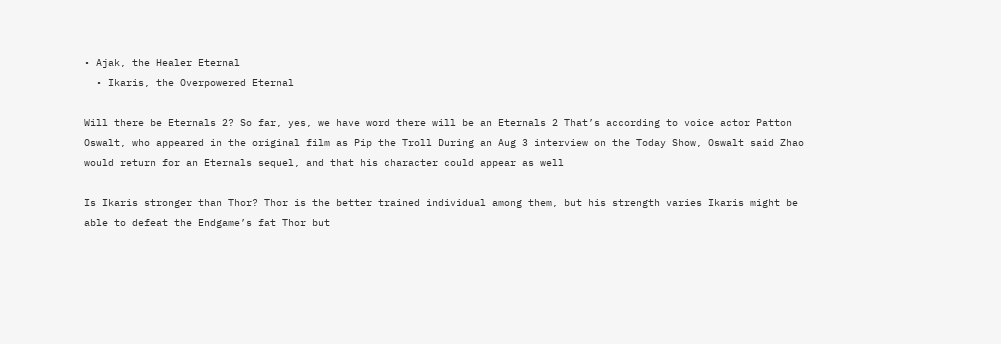• Ajak, the Healer Eternal
  • Ikaris, the Overpowered Eternal

Will there be Eternals 2? So far, yes, we have word there will be an Eternals 2 That’s according to voice actor Patton Oswalt, who appeared in the original film as Pip the Troll During an Aug 3 interview on the Today Show, Oswalt said Zhao would return for an Eternals sequel, and that his character could appear as well

Is Ikaris stronger than Thor? Thor is the better trained individual among them, but his strength varies Ikaris might be able to defeat the Endgame’s fat Thor but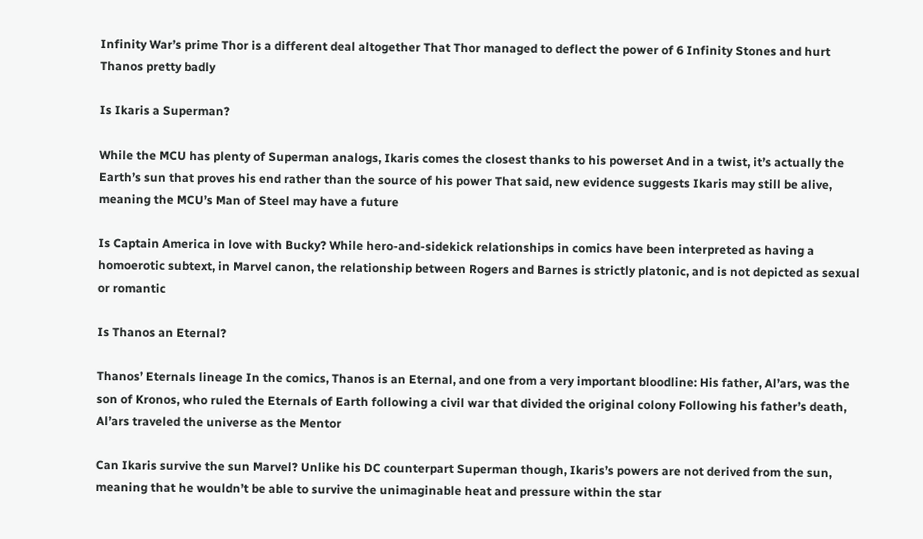Infinity War’s prime Thor is a different deal altogether That Thor managed to deflect the power of 6 Infinity Stones and hurt Thanos pretty badly

Is Ikaris a Superman?

While the MCU has plenty of Superman analogs, Ikaris comes the closest thanks to his powerset And in a twist, it’s actually the Earth’s sun that proves his end rather than the source of his power That said, new evidence suggests Ikaris may still be alive, meaning the MCU’s Man of Steel may have a future

Is Captain America in love with Bucky? While hero-and-sidekick relationships in comics have been interpreted as having a homoerotic subtext, in Marvel canon, the relationship between Rogers and Barnes is strictly platonic, and is not depicted as sexual or romantic

Is Thanos an Eternal?

Thanos’ Eternals lineage In the comics, Thanos is an Eternal, and one from a very important bloodline: His father, Al’ars, was the son of Kronos, who ruled the Eternals of Earth following a civil war that divided the original colony Following his father’s death, Al’ars traveled the universe as the Mentor

Can Ikaris survive the sun Marvel? Unlike his DC counterpart Superman though, Ikaris’s powers are not derived from the sun, meaning that he wouldn’t be able to survive the unimaginable heat and pressure within the star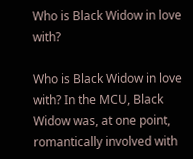Who is Black Widow in love with?

Who is Black Widow in love with? In the MCU, Black Widow was, at one point, romantically involved with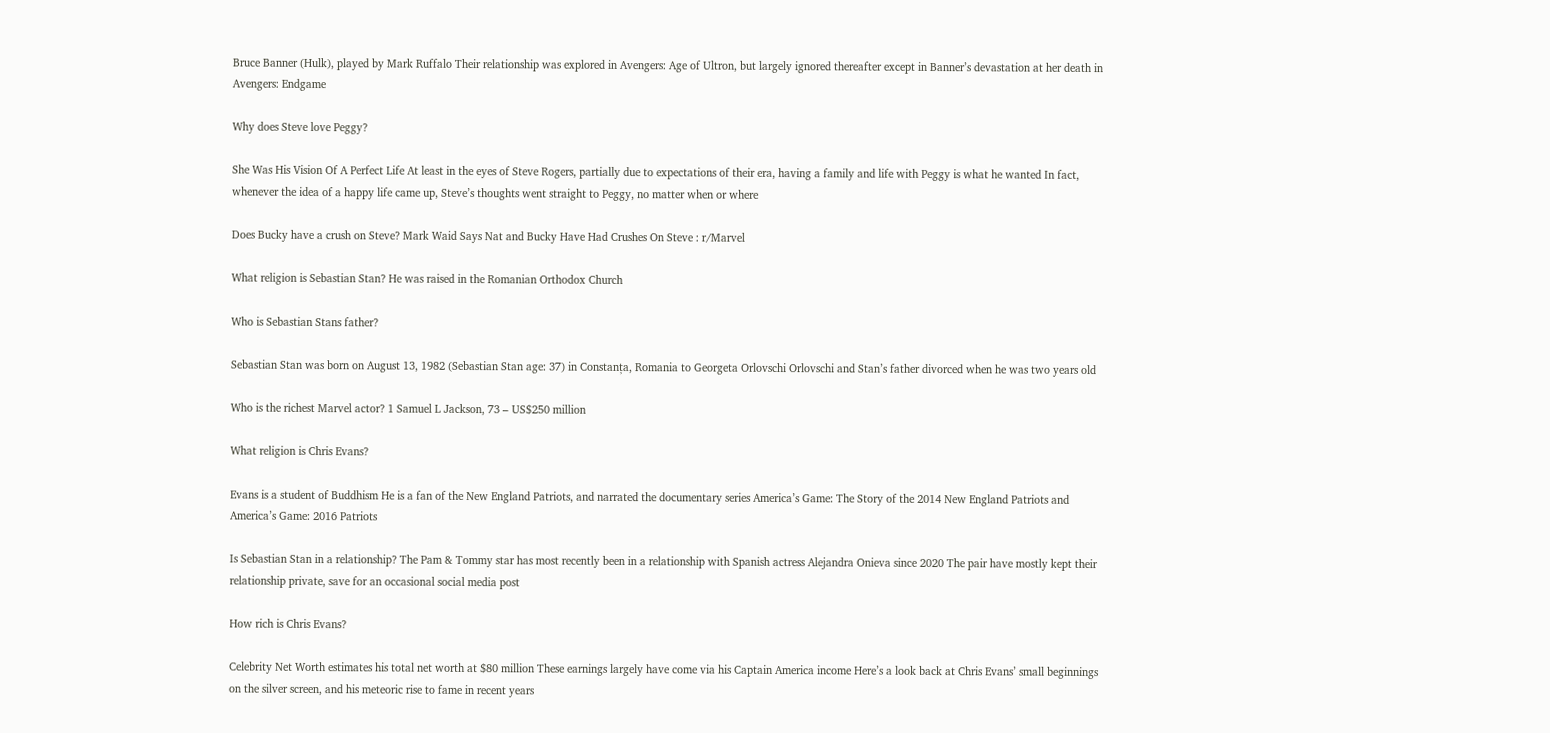Bruce Banner (Hulk), played by Mark Ruffalo Their relationship was explored in Avengers: Age of Ultron, but largely ignored thereafter except in Banner’s devastation at her death in Avengers: Endgame

Why does Steve love Peggy?

She Was His Vision Of A Perfect Life At least in the eyes of Steve Rogers, partially due to expectations of their era, having a family and life with Peggy is what he wanted In fact, whenever the idea of a happy life came up, Steve’s thoughts went straight to Peggy, no matter when or where

Does Bucky have a crush on Steve? Mark Waid Says Nat and Bucky Have Had Crushes On Steve : r/Marvel

What religion is Sebastian Stan? He was raised in the Romanian Orthodox Church

Who is Sebastian Stans father?

Sebastian Stan was born on August 13, 1982 (Sebastian Stan age: 37) in Constanța, Romania to Georgeta Orlovschi Orlovschi and Stan’s father divorced when he was two years old

Who is the richest Marvel actor? 1 Samuel L Jackson, 73 – US$250 million

What religion is Chris Evans?

Evans is a student of Buddhism He is a fan of the New England Patriots, and narrated the documentary series America’s Game: The Story of the 2014 New England Patriots and America’s Game: 2016 Patriots

Is Sebastian Stan in a relationship? The Pam & Tommy star has most recently been in a relationship with Spanish actress Alejandra Onieva since 2020 The pair have mostly kept their relationship private, save for an occasional social media post

How rich is Chris Evans?

Celebrity Net Worth estimates his total net worth at $80 million These earnings largely have come via his Captain America income Here’s a look back at Chris Evans’ small beginnings on the silver screen, and his meteoric rise to fame in recent years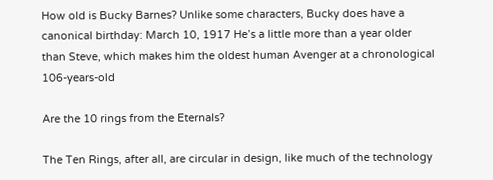How old is Bucky Barnes? Unlike some characters, Bucky does have a canonical birthday: March 10, 1917 He’s a little more than a year older than Steve, which makes him the oldest human Avenger at a chronological 106-years-old

Are the 10 rings from the Eternals?

The Ten Rings, after all, are circular in design, like much of the technology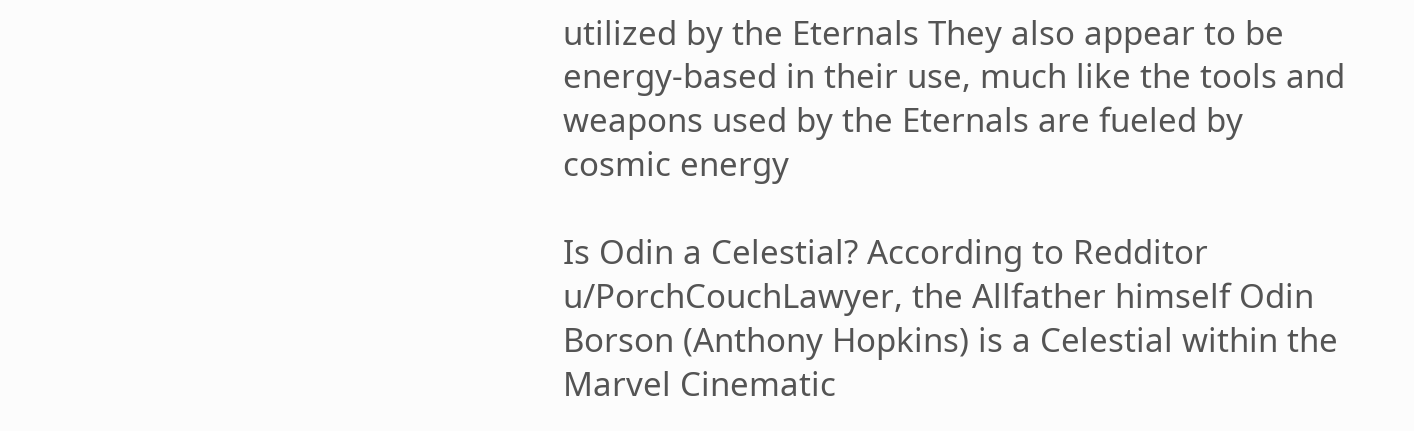utilized by the Eternals They also appear to be energy-based in their use, much like the tools and weapons used by the Eternals are fueled by cosmic energy

Is Odin a Celestial? According to Redditor u/PorchCouchLawyer, the Allfather himself Odin Borson (Anthony Hopkins) is a Celestial within the Marvel Cinematic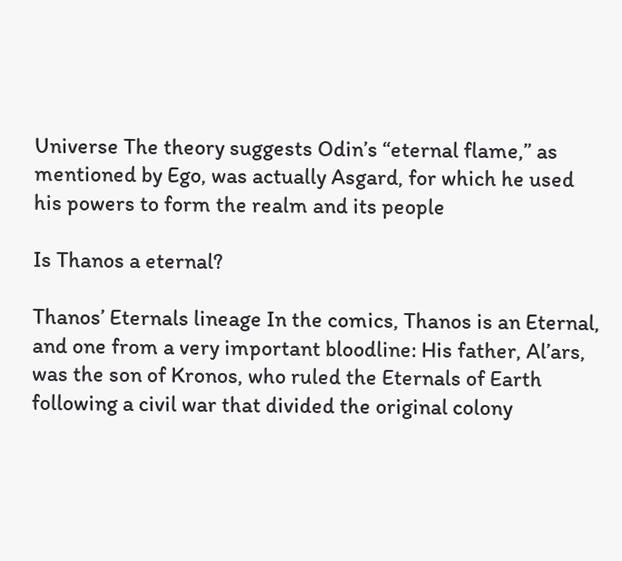Universe The theory suggests Odin’s “eternal flame,” as mentioned by Ego, was actually Asgard, for which he used his powers to form the realm and its people

Is Thanos a eternal?

Thanos’ Eternals lineage In the comics, Thanos is an Eternal, and one from a very important bloodline: His father, Al’ars, was the son of Kronos, who ruled the Eternals of Earth following a civil war that divided the original colony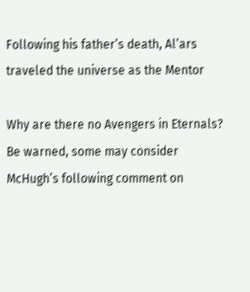Following his father’s death, Al’ars traveled the universe as the Mentor

Why are there no Avengers in Eternals? Be warned, some may consider McHugh’s following comment on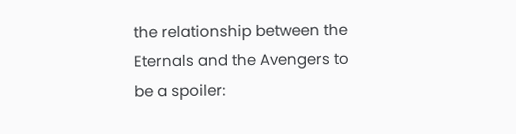the relationship between the Eternals and the Avengers to be a spoiler: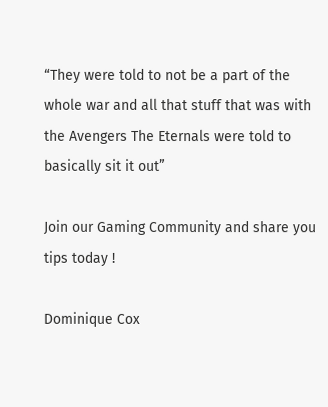“They were told to not be a part of the whole war and all that stuff that was with the Avengers The Eternals were told to basically sit it out”

Join our Gaming Community and share you tips today !

Dominique Cox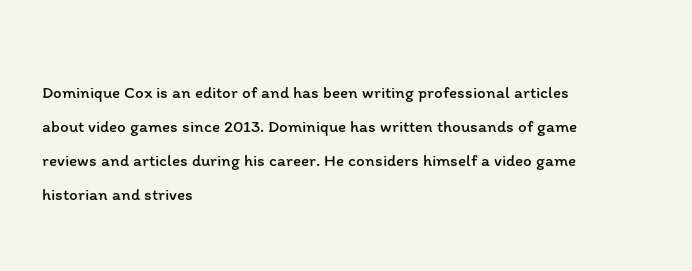Dominique Cox is an editor of and has been writing professional articles about video games since 2013. Dominique has written thousands of game reviews and articles during his career. He considers himself a video game historian and strives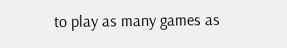to play as many games as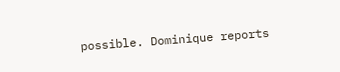possible. Dominique reports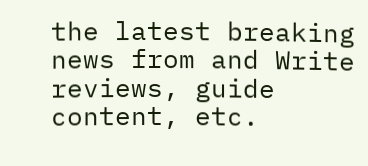the latest breaking news from and Write reviews, guide content, etc.